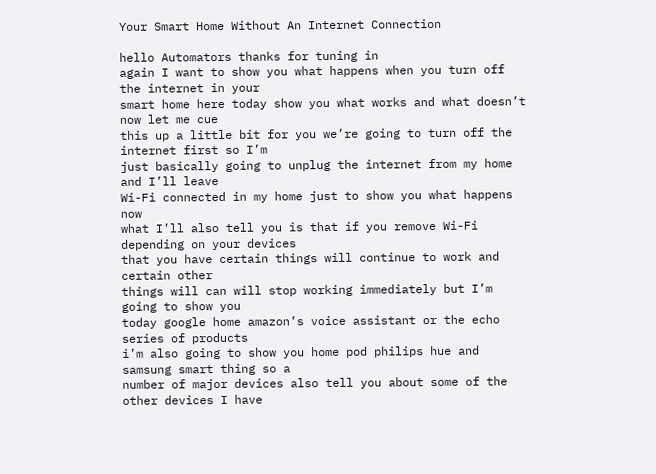Your Smart Home Without An Internet Connection

hello Automators thanks for tuning in
again I want to show you what happens when you turn off the internet in your
smart home here today show you what works and what doesn’t now let me cue
this up a little bit for you we’re going to turn off the internet first so I’m
just basically going to unplug the internet from my home and I’ll leave
Wi-Fi connected in my home just to show you what happens now
what I’ll also tell you is that if you remove Wi-Fi depending on your devices
that you have certain things will continue to work and certain other
things will can will stop working immediately but I’m going to show you
today google home amazon’s voice assistant or the echo series of products
i’m also going to show you home pod philips hue and samsung smart thing so a
number of major devices also tell you about some of the other devices I have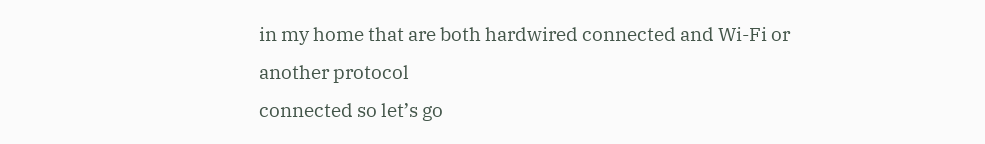in my home that are both hardwired connected and Wi-Fi or another protocol
connected so let’s go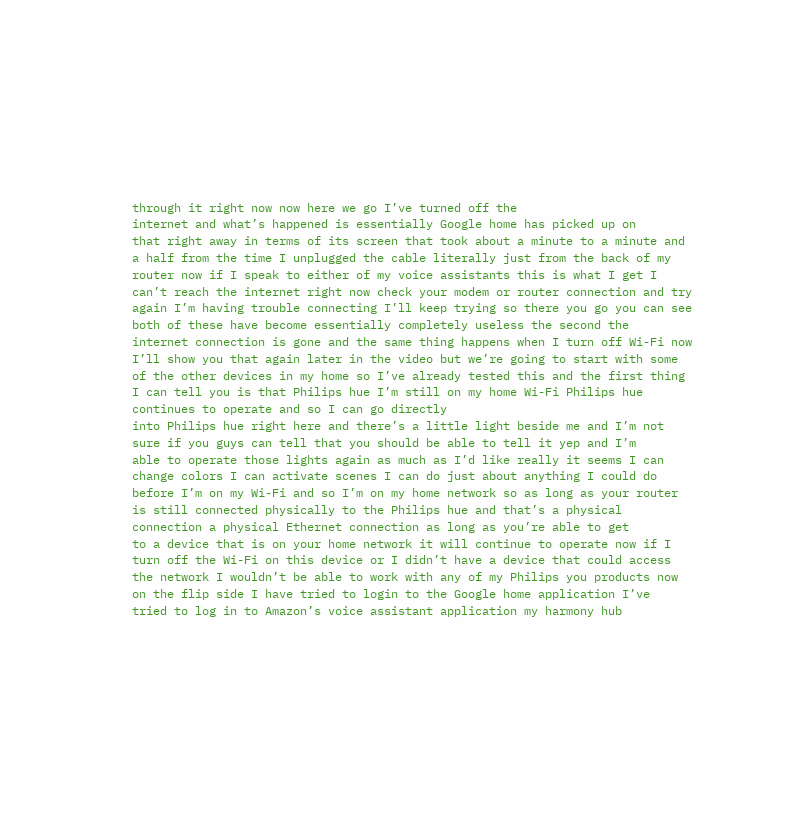through it right now now here we go I’ve turned off the
internet and what’s happened is essentially Google home has picked up on
that right away in terms of its screen that took about a minute to a minute and
a half from the time I unplugged the cable literally just from the back of my
router now if I speak to either of my voice assistants this is what I get I
can’t reach the internet right now check your modem or router connection and try
again I’m having trouble connecting I’ll keep trying so there you go you can see
both of these have become essentially completely useless the second the
internet connection is gone and the same thing happens when I turn off Wi-Fi now
I’ll show you that again later in the video but we’re going to start with some
of the other devices in my home so I’ve already tested this and the first thing
I can tell you is that Philips hue I’m still on my home Wi-Fi Philips hue
continues to operate and so I can go directly
into Philips hue right here and there’s a little light beside me and I’m not
sure if you guys can tell that you should be able to tell it yep and I’m
able to operate those lights again as much as I’d like really it seems I can
change colors I can activate scenes I can do just about anything I could do
before I’m on my Wi-Fi and so I’m on my home network so as long as your router
is still connected physically to the Philips hue and that’s a physical
connection a physical Ethernet connection as long as you’re able to get
to a device that is on your home network it will continue to operate now if I
turn off the Wi-Fi on this device or I didn’t have a device that could access
the network I wouldn’t be able to work with any of my Philips you products now
on the flip side I have tried to login to the Google home application I’ve
tried to log in to Amazon’s voice assistant application my harmony hub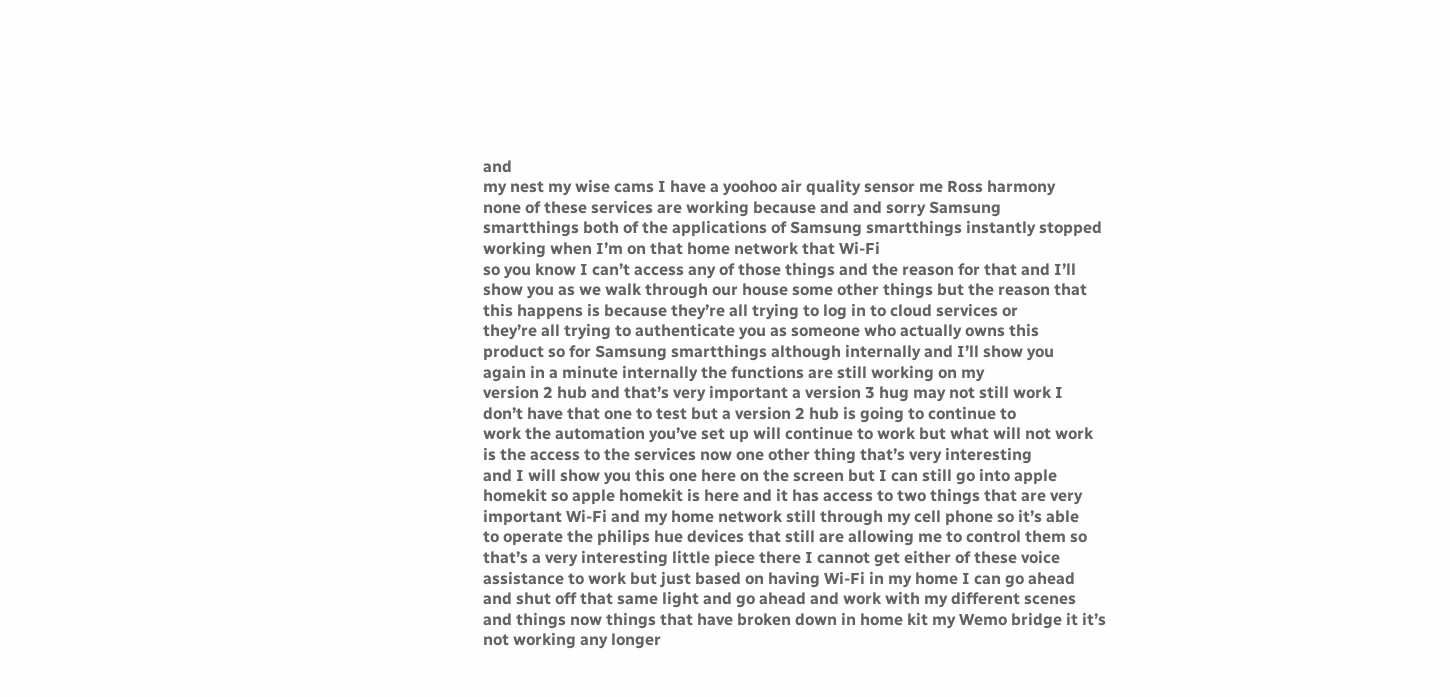and
my nest my wise cams I have a yoohoo air quality sensor me Ross harmony
none of these services are working because and and sorry Samsung
smartthings both of the applications of Samsung smartthings instantly stopped
working when I’m on that home network that Wi-Fi
so you know I can’t access any of those things and the reason for that and I’ll
show you as we walk through our house some other things but the reason that
this happens is because they’re all trying to log in to cloud services or
they’re all trying to authenticate you as someone who actually owns this
product so for Samsung smartthings although internally and I’ll show you
again in a minute internally the functions are still working on my
version 2 hub and that’s very important a version 3 hug may not still work I
don’t have that one to test but a version 2 hub is going to continue to
work the automation you’ve set up will continue to work but what will not work
is the access to the services now one other thing that’s very interesting
and I will show you this one here on the screen but I can still go into apple
homekit so apple homekit is here and it has access to two things that are very
important Wi-Fi and my home network still through my cell phone so it’s able
to operate the philips hue devices that still are allowing me to control them so
that’s a very interesting little piece there I cannot get either of these voice
assistance to work but just based on having Wi-Fi in my home I can go ahead
and shut off that same light and go ahead and work with my different scenes
and things now things that have broken down in home kit my Wemo bridge it it’s
not working any longer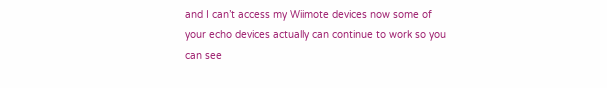and I can’t access my Wiimote devices now some of
your echo devices actually can continue to work so you can see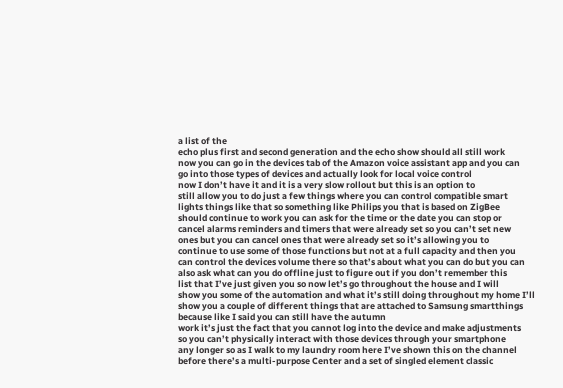a list of the
echo plus first and second generation and the echo show should all still work
now you can go in the devices tab of the Amazon voice assistant app and you can
go into those types of devices and actually look for local voice control
now I don’t have it and it is a very slow rollout but this is an option to
still allow you to do just a few things where you can control compatible smart
lights things like that so something like Philips you that is based on ZigBee
should continue to work you can ask for the time or the date you can stop or
cancel alarms reminders and timers that were already set so you can’t set new
ones but you can cancel ones that were already set so it’s allowing you to
continue to use some of those functions but not at a full capacity and then you
can control the devices volume there so that’s about what you can do but you can
also ask what can you do offline just to figure out if you don’t remember this
list that I’ve just given you so now let’s go throughout the house and I will
show you some of the automation and what it’s still doing throughout my home I’ll
show you a couple of different things that are attached to Samsung smartthings
because like I said you can still have the autumn
work it’s just the fact that you cannot log into the device and make adjustments
so you can’t physically interact with those devices through your smartphone
any longer so as I walk to my laundry room here I’ve shown this on the channel
before there’s a multi-purpose Center and a set of singled element classic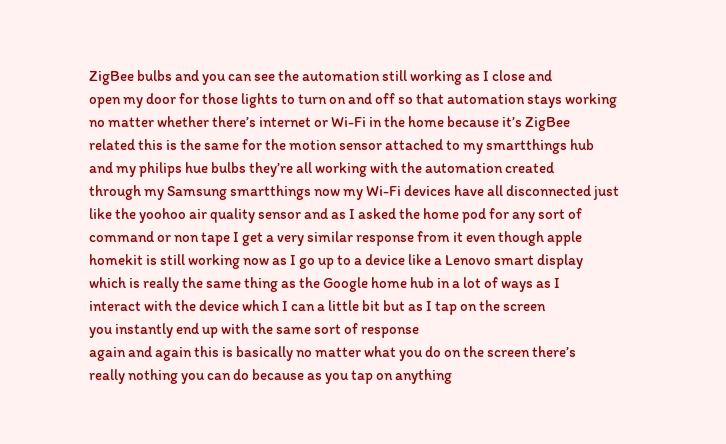ZigBee bulbs and you can see the automation still working as I close and
open my door for those lights to turn on and off so that automation stays working
no matter whether there’s internet or Wi-Fi in the home because it’s ZigBee
related this is the same for the motion sensor attached to my smartthings hub
and my philips hue bulbs they’re all working with the automation created
through my Samsung smartthings now my Wi-Fi devices have all disconnected just
like the yoohoo air quality sensor and as I asked the home pod for any sort of
command or non tape I get a very similar response from it even though apple
homekit is still working now as I go up to a device like a Lenovo smart display
which is really the same thing as the Google home hub in a lot of ways as I
interact with the device which I can a little bit but as I tap on the screen
you instantly end up with the same sort of response
again and again this is basically no matter what you do on the screen there’s
really nothing you can do because as you tap on anything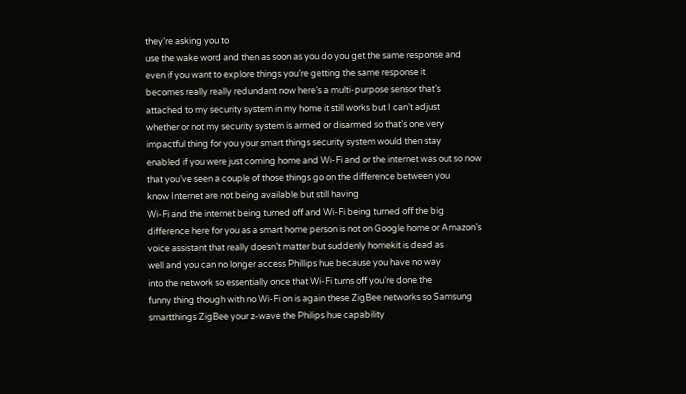they’re asking you to
use the wake word and then as soon as you do you get the same response and
even if you want to explore things you’re getting the same response it
becomes really really redundant now here’s a multi-purpose sensor that’s
attached to my security system in my home it still works but I can’t adjust
whether or not my security system is armed or disarmed so that’s one very
impactful thing for you your smart things security system would then stay
enabled if you were just coming home and Wi-Fi and or the internet was out so now
that you’ve seen a couple of those things go on the difference between you
know Internet are not being available but still having
Wi-Fi and the internet being turned off and Wi-Fi being turned off the big
difference here for you as a smart home person is not on Google home or Amazon’s
voice assistant that really doesn’t matter but suddenly homekit is dead as
well and you can no longer access Phillips hue because you have no way
into the network so essentially once that Wi-Fi turns off you’re done the
funny thing though with no Wi-Fi on is again these ZigBee networks so Samsung
smartthings ZigBee your z-wave the Philips hue capability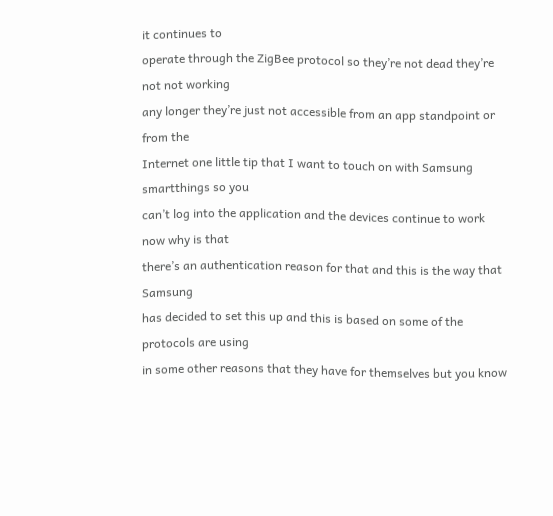it continues to
operate through the ZigBee protocol so they’re not dead they’re not not working
any longer they’re just not accessible from an app standpoint or from the
Internet one little tip that I want to touch on with Samsung smartthings so you
can’t log into the application and the devices continue to work now why is that
there’s an authentication reason for that and this is the way that Samsung
has decided to set this up and this is based on some of the protocols are using
in some other reasons that they have for themselves but you know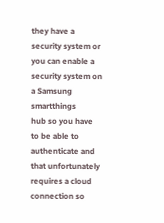they have a
security system or you can enable a security system on a Samsung smartthings
hub so you have to be able to authenticate and that unfortunately
requires a cloud connection so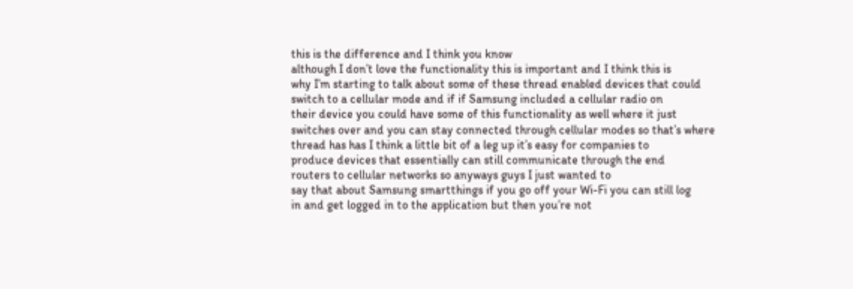this is the difference and I think you know
although I don’t love the functionality this is important and I think this is
why I’m starting to talk about some of these thread enabled devices that could
switch to a cellular mode and if if Samsung included a cellular radio on
their device you could have some of this functionality as well where it just
switches over and you can stay connected through cellular modes so that’s where
thread has has I think a little bit of a leg up it’s easy for companies to
produce devices that essentially can still communicate through the end
routers to cellular networks so anyways guys I just wanted to
say that about Samsung smartthings if you go off your Wi-Fi you can still log
in and get logged in to the application but then you’re not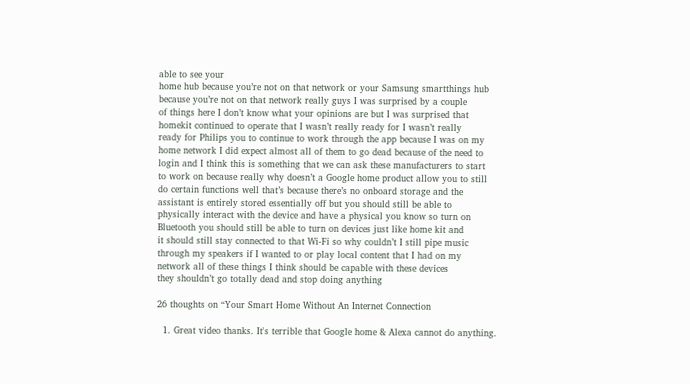able to see your
home hub because you’re not on that network or your Samsung smartthings hub
because you’re not on that network really guys I was surprised by a couple
of things here I don’t know what your opinions are but I was surprised that
homekit continued to operate that I wasn’t really ready for I wasn’t really
ready for Philips you to continue to work through the app because I was on my
home network I did expect almost all of them to go dead because of the need to
login and I think this is something that we can ask these manufacturers to start
to work on because really why doesn’t a Google home product allow you to still
do certain functions well that’s because there’s no onboard storage and the
assistant is entirely stored essentially off but you should still be able to
physically interact with the device and have a physical you know so turn on
Bluetooth you should still be able to turn on devices just like home kit and
it should still stay connected to that Wi-Fi so why couldn’t I still pipe music
through my speakers if I wanted to or play local content that I had on my
network all of these things I think should be capable with these devices
they shouldn’t go totally dead and stop doing anything

26 thoughts on “Your Smart Home Without An Internet Connection

  1. Great video thanks. It's terrible that Google home & Alexa cannot do anything.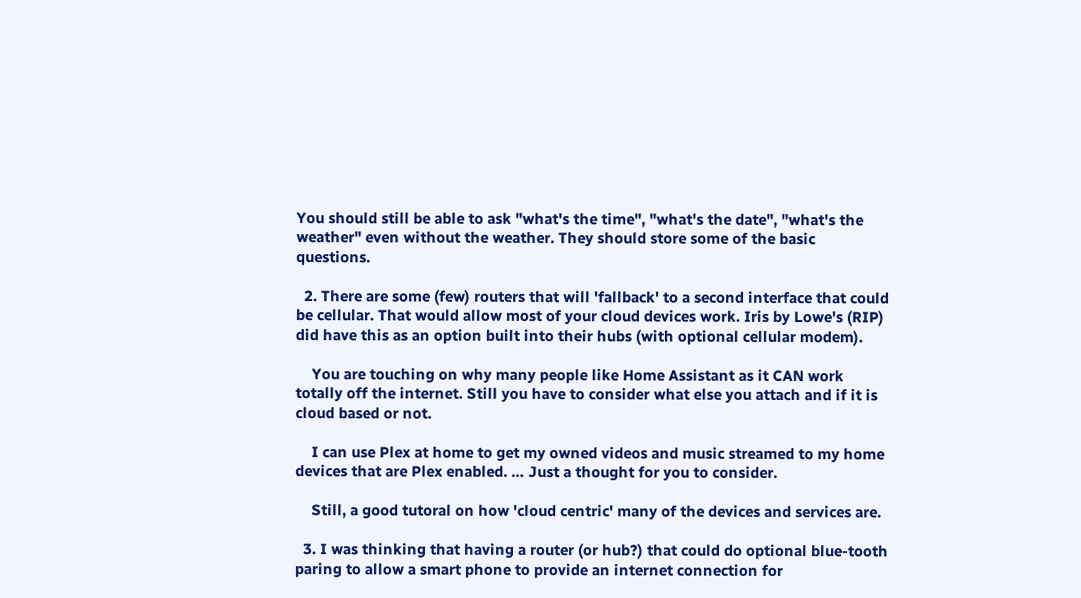You should still be able to ask "what's the time", "what's the date", "what's the weather" even without the weather. They should store some of the basic questions.

  2. There are some (few) routers that will 'fallback' to a second interface that could be cellular. That would allow most of your cloud devices work. Iris by Lowe's (RIP) did have this as an option built into their hubs (with optional cellular modem).

    You are touching on why many people like Home Assistant as it CAN work totally off the internet. Still you have to consider what else you attach and if it is cloud based or not.

    I can use Plex at home to get my owned videos and music streamed to my home devices that are Plex enabled. … Just a thought for you to consider.

    Still, a good tutoral on how 'cloud centric' many of the devices and services are.

  3. I was thinking that having a router (or hub?) that could do optional blue-tooth paring to allow a smart phone to provide an internet connection for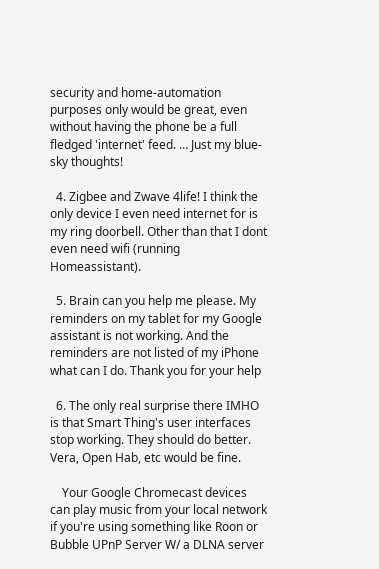security and home-automation purposes only would be great, even without having the phone be a full fledged 'internet' feed. … Just my blue-sky thoughts!

  4. Zigbee and Zwave 4life! I think the only device I even need internet for is my ring doorbell. Other than that I dont even need wifi (running Homeassistant).

  5. Brain can you help me please. My reminders on my tablet for my Google assistant is not working. And the reminders are not listed of my iPhone what can I do. Thank you for your help

  6. The only real surprise there IMHO is that Smart Thing's user interfaces stop working. They should do better. Vera, Open Hab, etc would be fine.

    Your Google Chromecast devices can play music from your local network if you're using something like Roon or Bubble UPnP Server W/ a DLNA server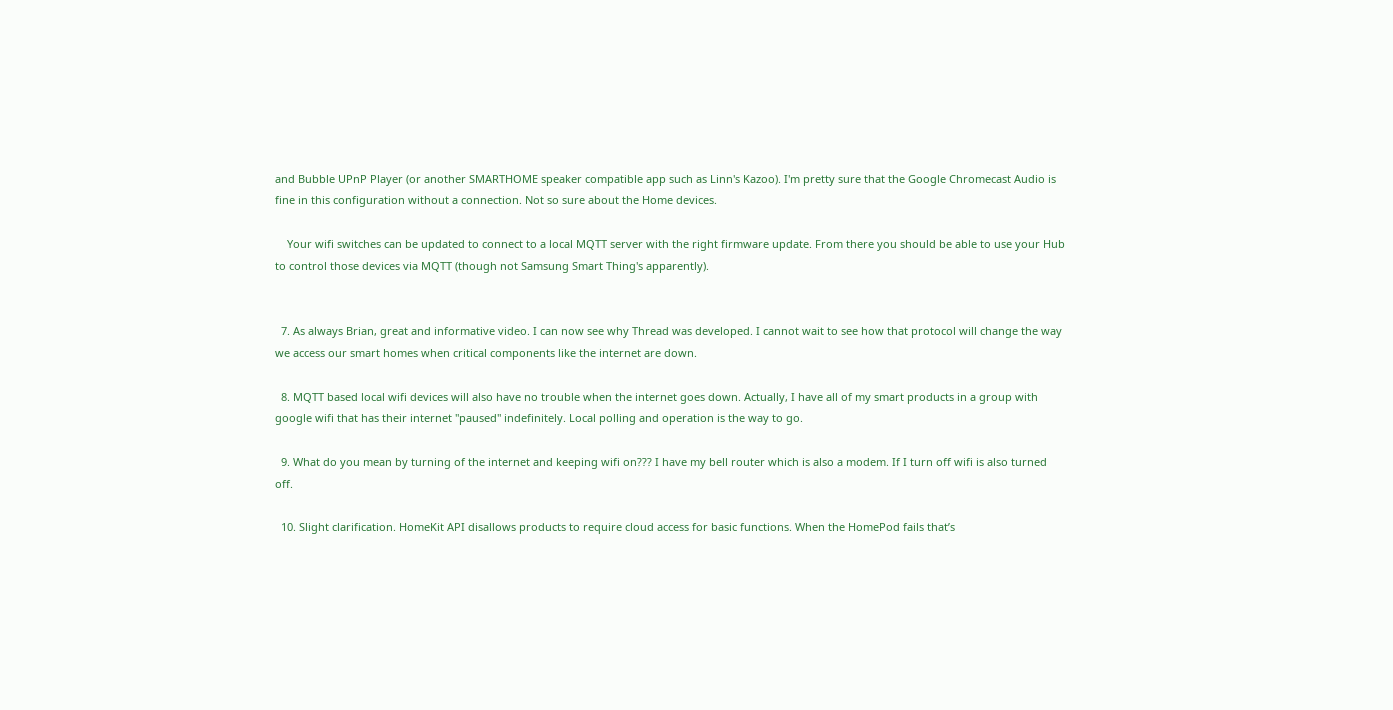and Bubble UPnP Player (or another SMARTHOME speaker compatible app such as Linn's Kazoo). I'm pretty sure that the Google Chromecast Audio is fine in this configuration without a connection. Not so sure about the Home devices.

    Your wifi switches can be updated to connect to a local MQTT server with the right firmware update. From there you should be able to use your Hub to control those devices via MQTT (though not Samsung Smart Thing's apparently).


  7. As always Brian, great and informative video. I can now see why Thread was developed. I cannot wait to see how that protocol will change the way we access our smart homes when critical components like the internet are down.

  8. MQTT based local wifi devices will also have no trouble when the internet goes down. Actually, I have all of my smart products in a group with google wifi that has their internet "paused" indefinitely. Local polling and operation is the way to go.

  9. What do you mean by turning of the internet and keeping wifi on??? I have my bell router which is also a modem. If I turn off wifi is also turned off.

  10. Slight clarification. HomeKit API disallows products to require cloud access for basic functions. When the HomePod fails that’s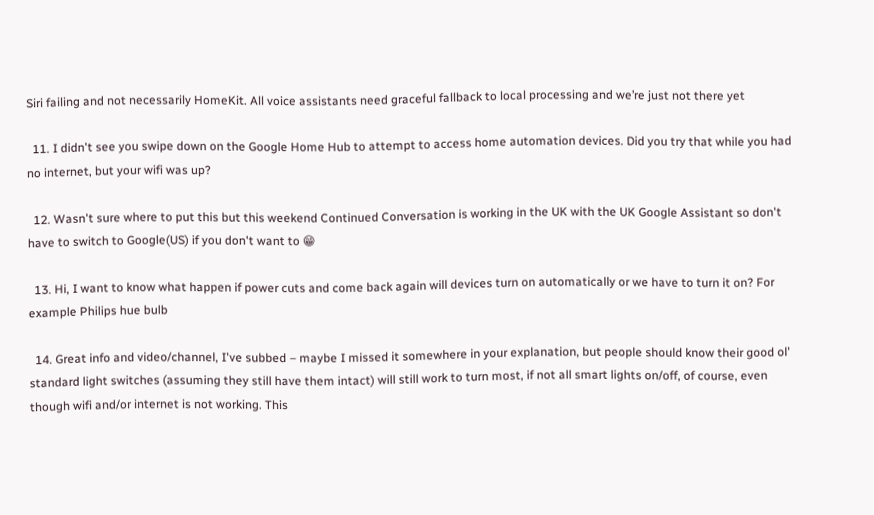Siri failing and not necessarily HomeKit. All voice assistants need graceful fallback to local processing and we’re just not there yet

  11. I didn't see you swipe down on the Google Home Hub to attempt to access home automation devices. Did you try that while you had no internet, but your wifi was up?

  12. Wasn't sure where to put this but this weekend Continued Conversation is working in the UK with the UK Google Assistant so don't have to switch to Google(US) if you don't want to 😁

  13. Hi, I want to know what happen if power cuts and come back again will devices turn on automatically or we have to turn it on? For example Philips hue bulb

  14. Great info and video/channel, I've subbed – maybe I missed it somewhere in your explanation, but people should know their good ol' standard light switches (assuming they still have them intact) will still work to turn most, if not all smart lights on/off, of course, even though wifi and/or internet is not working. This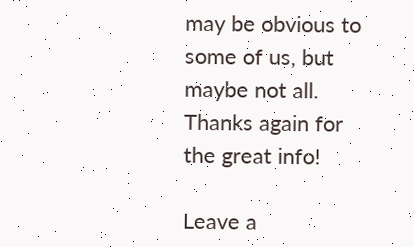may be obvious to some of us, but maybe not all. Thanks again for the great info!

Leave a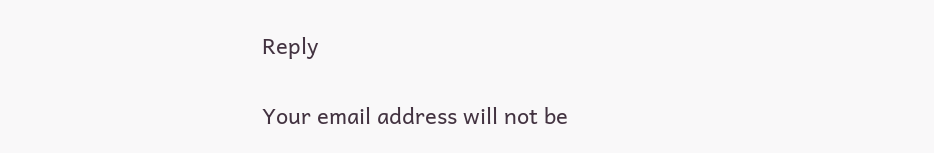Reply

Your email address will not be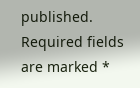published. Required fields are marked *